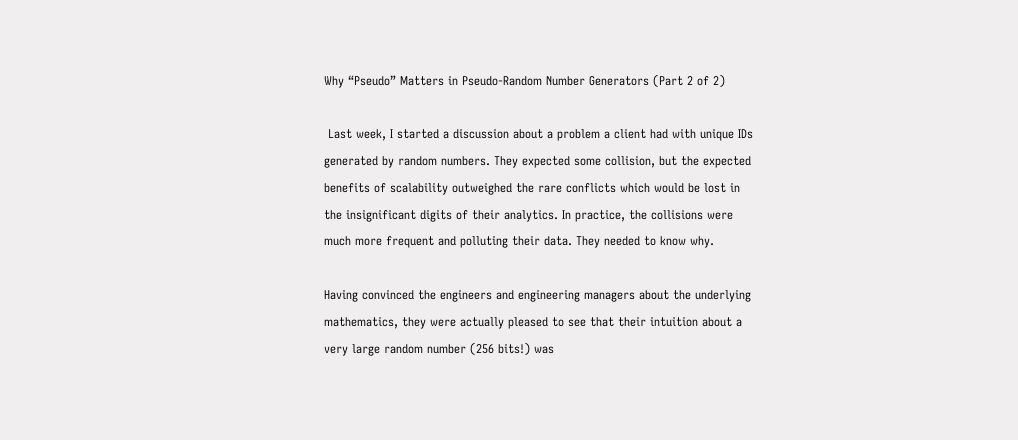Why “Pseudo” Matters in Pseudo-Random Number Generators (Part 2 of 2)

 Last week, I started a discussion about a problem a client had with unique IDs generated by random numbers. They expected some collision, but the expected benefits of scalability outweighed the rare conflicts which would be lost in the insignificant digits of their analytics. In practice, the collisions were much more frequent and polluting their data. They needed to know why.

Having convinced the engineers and engineering managers about the underlying mathematics, they were actually pleased to see that their intuition about a very large random number (256 bits!) was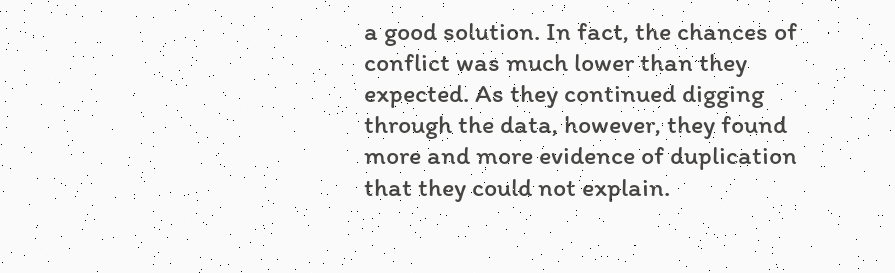a good solution. In fact, the chances of conflict was much lower than they expected. As they continued digging through the data, however, they found more and more evidence of duplication that they could not explain.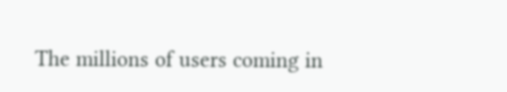The millions of users coming in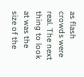as flash crowds were real. The next thing to look at was the size of the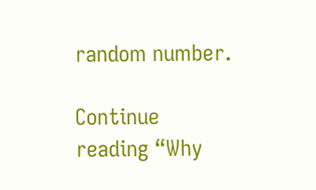random number.

Continue reading “Why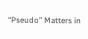“Pseudo” Matters in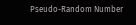Pseudo-Random Number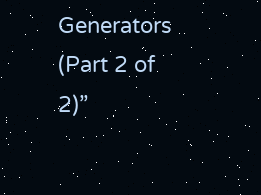Generators (Part 2 of 2)”